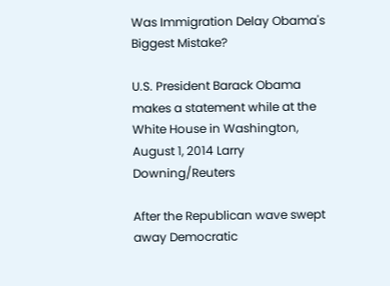Was Immigration Delay Obama's Biggest Mistake?

U.S. President Barack Obama makes a statement while at the White House in Washington, August 1, 2014 Larry Downing/Reuters

After the Republican wave swept away Democratic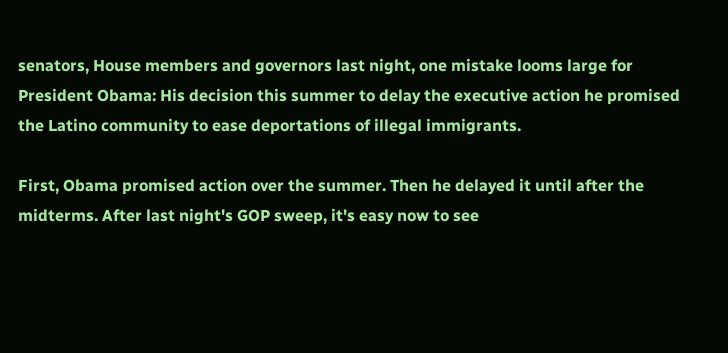senators, House members and governors last night, one mistake looms large for President Obama: His decision this summer to delay the executive action he promised the Latino community to ease deportations of illegal immigrants.

First, Obama promised action over the summer. Then he delayed it until after the midterms. After last night's GOP sweep, it's easy now to see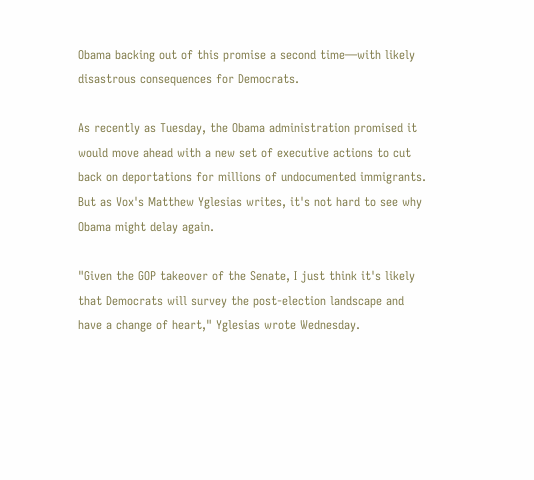Obama backing out of this promise a second time—with likely disastrous consequences for Democrats.

As recently as Tuesday, the Obama administration promised it would move ahead with a new set of executive actions to cut back on deportations for millions of undocumented immigrants. But as Vox's Matthew Yglesias writes, it's not hard to see why Obama might delay again.

"Given the GOP takeover of the Senate, I just think it's likely that Democrats will survey the post-election landscape and have a change of heart," Yglesias wrote Wednesday.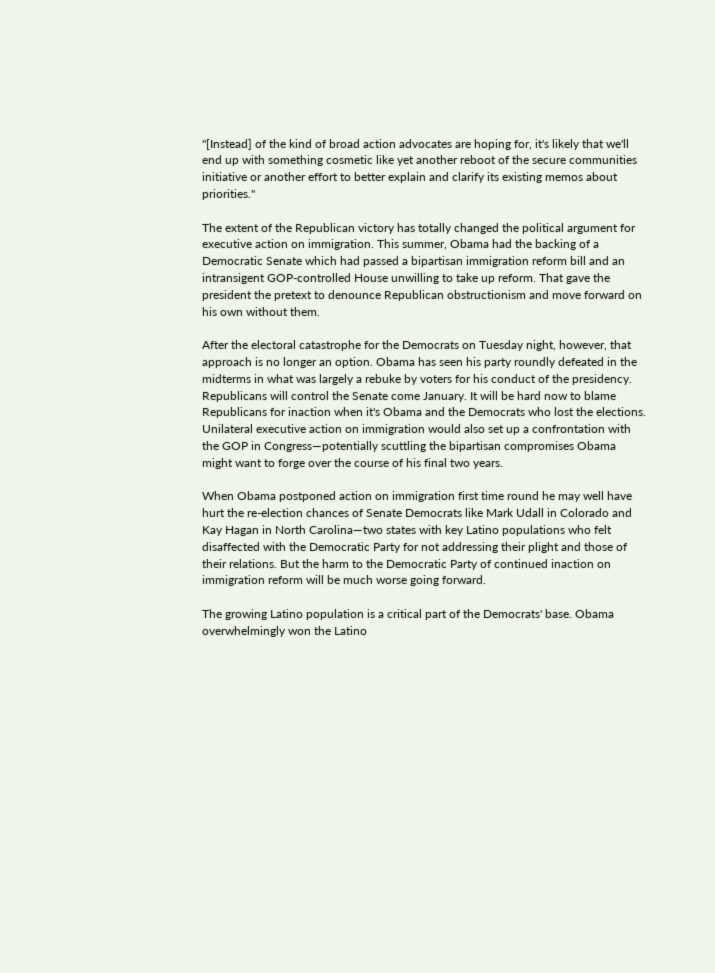"[Instead] of the kind of broad action advocates are hoping for, it's likely that we'll end up with something cosmetic like yet another reboot of the secure communities initiative or another effort to better explain and clarify its existing memos about priorities."

The extent of the Republican victory has totally changed the political argument for executive action on immigration. This summer, Obama had the backing of a Democratic Senate which had passed a bipartisan immigration reform bill and an intransigent GOP-controlled House unwilling to take up reform. That gave the president the pretext to denounce Republican obstructionism and move forward on his own without them.

After the electoral catastrophe for the Democrats on Tuesday night, however, that approach is no longer an option. Obama has seen his party roundly defeated in the midterms in what was largely a rebuke by voters for his conduct of the presidency. Republicans will control the Senate come January. It will be hard now to blame Republicans for inaction when it's Obama and the Democrats who lost the elections. Unilateral executive action on immigration would also set up a confrontation with the GOP in Congress—potentially scuttling the bipartisan compromises Obama might want to forge over the course of his final two years.

When Obama postponed action on immigration first time round he may well have hurt the re-election chances of Senate Democrats like Mark Udall in Colorado and Kay Hagan in North Carolina—two states with key Latino populations who felt disaffected with the Democratic Party for not addressing their plight and those of their relations. But the harm to the Democratic Party of continued inaction on immigration reform will be much worse going forward.

The growing Latino population is a critical part of the Democrats' base. Obama overwhelmingly won the Latino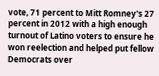vote, 71 percent to Mitt Romney's 27 percent in 2012 with a high enough turnout of Latino voters to ensure he won reelection and helped put fellow Democrats over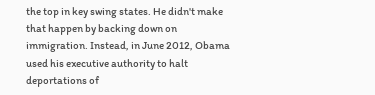the top in key swing states. He didn't make that happen by backing down on immigration. Instead, in June 2012, Obama used his executive authority to halt deportations of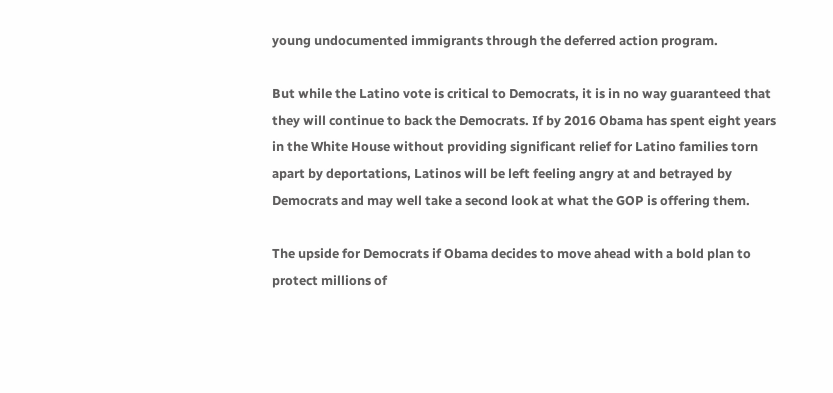young undocumented immigrants through the deferred action program.

But while the Latino vote is critical to Democrats, it is in no way guaranteed that they will continue to back the Democrats. If by 2016 Obama has spent eight years in the White House without providing significant relief for Latino families torn apart by deportations, Latinos will be left feeling angry at and betrayed by Democrats and may well take a second look at what the GOP is offering them.

The upside for Democrats if Obama decides to move ahead with a bold plan to protect millions of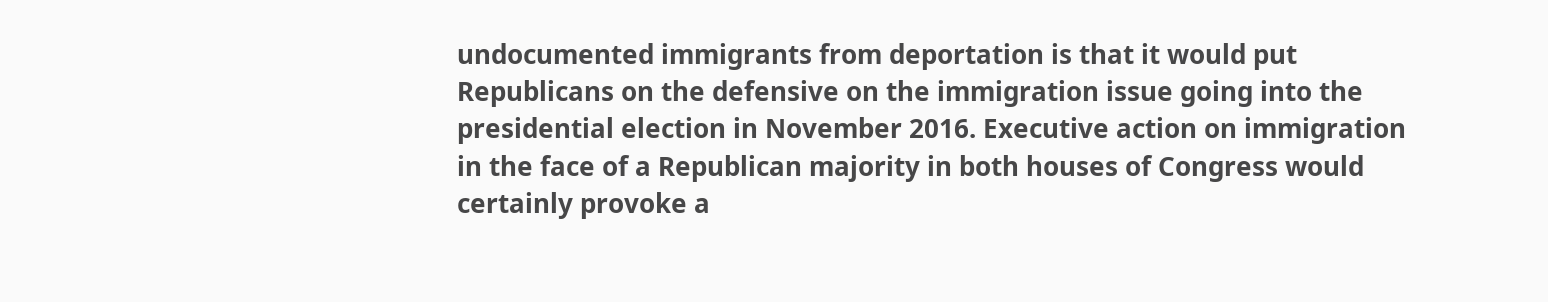undocumented immigrants from deportation is that it would put Republicans on the defensive on the immigration issue going into the presidential election in November 2016. Executive action on immigration in the face of a Republican majority in both houses of Congress would certainly provoke a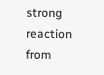strong reaction from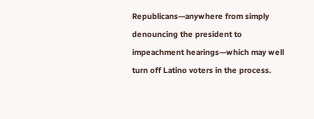Republicans—anywhere from simply denouncing the president to impeachment hearings—which may well turn off Latino voters in the process.